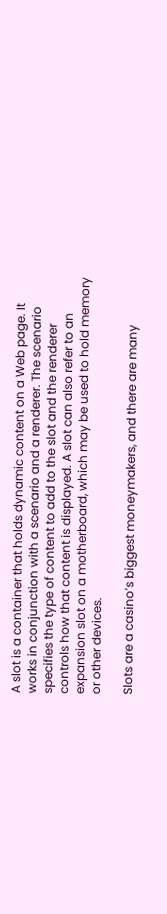A slot is a container that holds dynamic content on a Web page. It works in conjunction with a scenario and a renderer. The scenario specifies the type of content to add to the slot and the renderer controls how that content is displayed. A slot can also refer to an expansion slot on a motherboard, which may be used to hold memory or other devices.

Slots are a casino’s biggest moneymakers, and there are many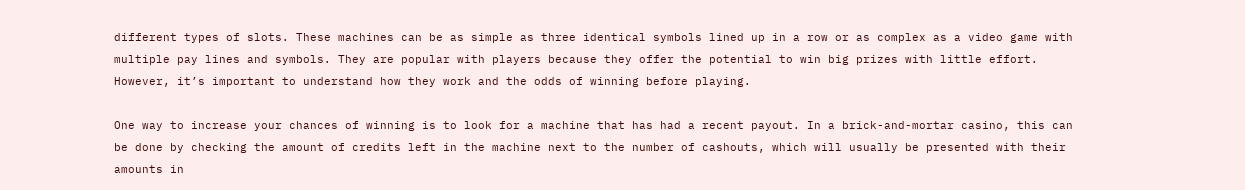different types of slots. These machines can be as simple as three identical symbols lined up in a row or as complex as a video game with multiple pay lines and symbols. They are popular with players because they offer the potential to win big prizes with little effort. However, it’s important to understand how they work and the odds of winning before playing.

One way to increase your chances of winning is to look for a machine that has had a recent payout. In a brick-and-mortar casino, this can be done by checking the amount of credits left in the machine next to the number of cashouts, which will usually be presented with their amounts in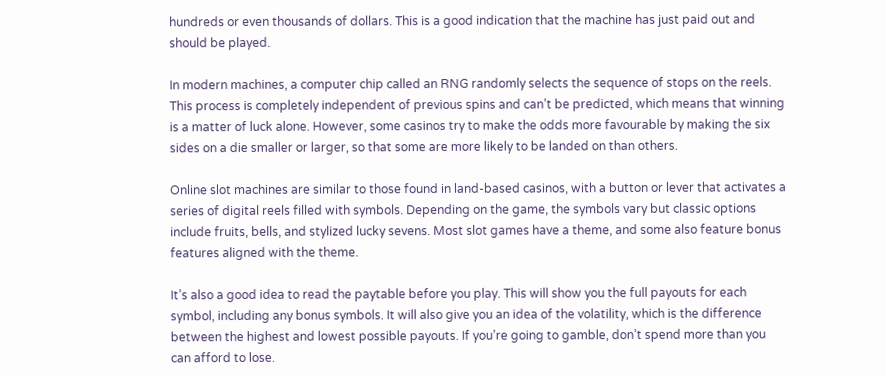hundreds or even thousands of dollars. This is a good indication that the machine has just paid out and should be played.

In modern machines, a computer chip called an RNG randomly selects the sequence of stops on the reels. This process is completely independent of previous spins and can’t be predicted, which means that winning is a matter of luck alone. However, some casinos try to make the odds more favourable by making the six sides on a die smaller or larger, so that some are more likely to be landed on than others.

Online slot machines are similar to those found in land-based casinos, with a button or lever that activates a series of digital reels filled with symbols. Depending on the game, the symbols vary but classic options include fruits, bells, and stylized lucky sevens. Most slot games have a theme, and some also feature bonus features aligned with the theme.

It’s also a good idea to read the paytable before you play. This will show you the full payouts for each symbol, including any bonus symbols. It will also give you an idea of the volatility, which is the difference between the highest and lowest possible payouts. If you’re going to gamble, don’t spend more than you can afford to lose.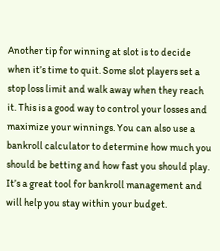Another tip for winning at slot is to decide when it’s time to quit. Some slot players set a stop loss limit and walk away when they reach it. This is a good way to control your losses and maximize your winnings. You can also use a bankroll calculator to determine how much you should be betting and how fast you should play. It’s a great tool for bankroll management and will help you stay within your budget.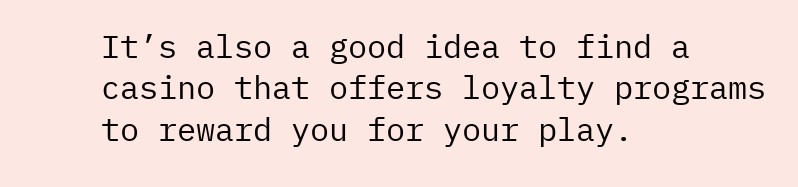It’s also a good idea to find a casino that offers loyalty programs to reward you for your play.